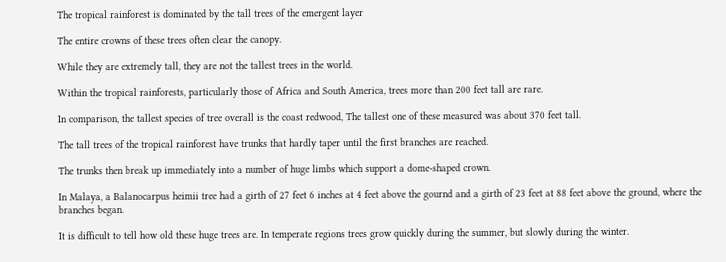The tropical rainforest is dominated by the tall trees of the emergent layer

The entire crowns of these trees often clear the canopy.

While they are extremely tall, they are not the tallest trees in the world.

Within the tropical rainforests, particularly those of Africa and South America, trees more than 200 feet tall are rare.

In comparison, the tallest species of tree overall is the coast redwood, The tallest one of these measured was about 370 feet tall.

The tall trees of the tropical rainforest have trunks that hardly taper until the first branches are reached.

The trunks then break up immediately into a number of huge limbs which support a dome-shaped crown.

In Malaya, a Balanocarpus heimii tree had a girth of 27 feet 6 inches at 4 feet above the gournd and a girth of 23 feet at 88 feet above the ground, where the branches began.

It is difficult to tell how old these huge trees are. In temperate regions trees grow quickly during the summer, but slowly during the winter.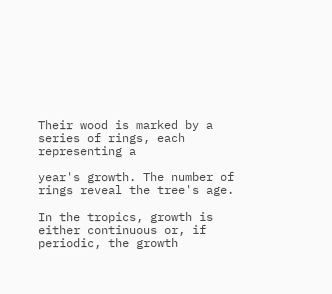Their wood is marked by a series of rings, each representing a

year's growth. The number of rings reveal the tree's age.

In the tropics, growth is either continuous or, if periodic, the growth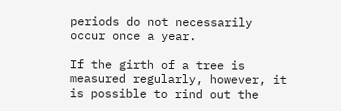periods do not necessarily occur once a year.

If the girth of a tree is measured regularly, however, it is possible to rind out the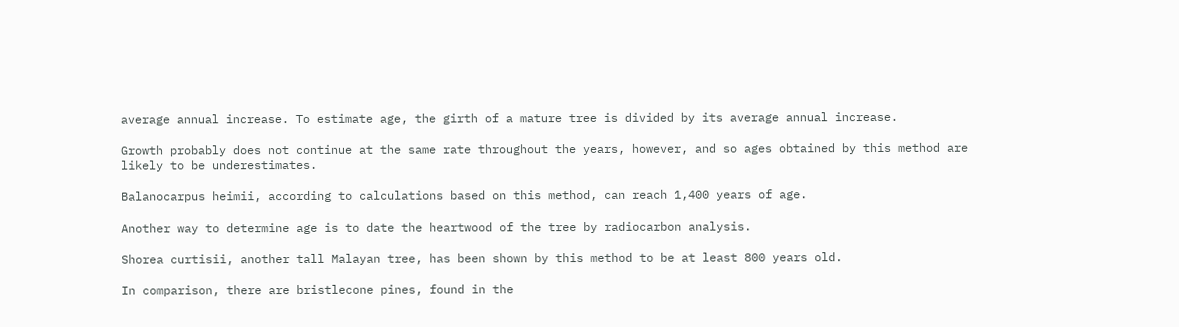average annual increase. To estimate age, the girth of a mature tree is divided by its average annual increase.

Growth probably does not continue at the same rate throughout the years, however, and so ages obtained by this method are likely to be underestimates.

Balanocarpus heimii, according to calculations based on this method, can reach 1,400 years of age.

Another way to determine age is to date the heartwood of the tree by radiocarbon analysis.

Shorea curtisii, another tall Malayan tree, has been shown by this method to be at least 800 years old.

In comparison, there are bristlecone pines, found in the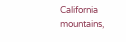California mountains,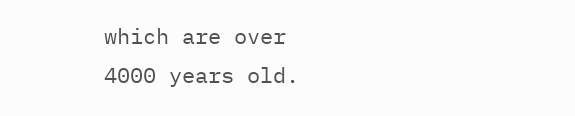which are over 4000 years old.